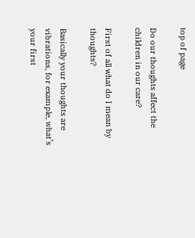top of page

Do our thoughts affect the children in our care?

First of all what do I mean by thoughts?

Basically your thoughts are vibrations, for example, what’s your first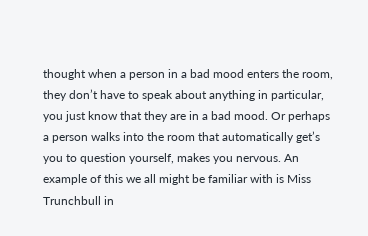thought when a person in a bad mood enters the room, they don’t have to speak about anything in particular, you just know that they are in a bad mood. Or perhaps a person walks into the room that automatically get’s you to question yourself, makes you nervous. An example of this we all might be familiar with is Miss Trunchbull in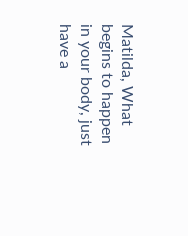Matilda, What begins to happen in your body, just have a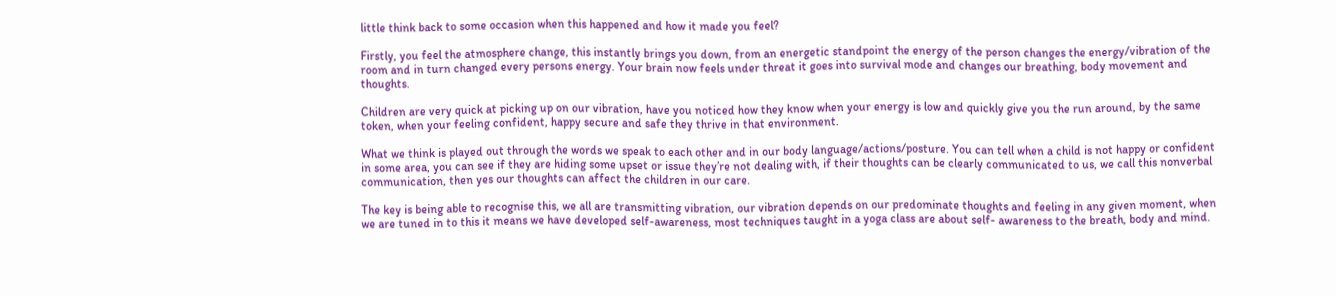little think back to some occasion when this happened and how it made you feel?

Firstly, you feel the atmosphere change, this instantly brings you down, from an energetic standpoint the energy of the person changes the energy/vibration of the room and in turn changed every persons energy. Your brain now feels under threat it goes into survival mode and changes our breathing, body movement and thoughts.

Children are very quick at picking up on our vibration, have you noticed how they know when your energy is low and quickly give you the run around, by the same token, when your feeling confident, happy secure and safe they thrive in that environment.

What we think is played out through the words we speak to each other and in our body language/actions/posture. You can tell when a child is not happy or confident in some area, you can see if they are hiding some upset or issue they’re not dealing with, if their thoughts can be clearly communicated to us, we call this nonverbal communication, then yes our thoughts can affect the children in our care.

The key is being able to recognise this, we all are transmitting vibration, our vibration depends on our predominate thoughts and feeling in any given moment, when we are tuned in to this it means we have developed self-awareness, most techniques taught in a yoga class are about self- awareness to the breath, body and mind.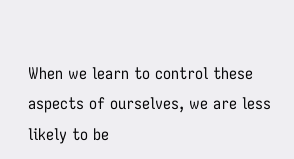When we learn to control these aspects of ourselves, we are less likely to be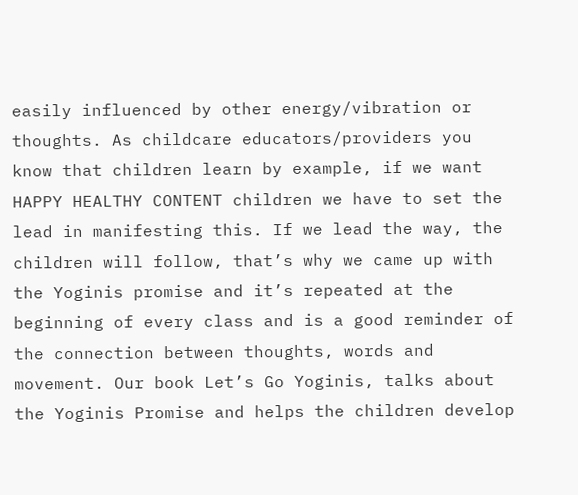easily influenced by other energy/vibration or thoughts. As childcare educators/providers you know that children learn by example, if we want HAPPY HEALTHY CONTENT children we have to set the lead in manifesting this. If we lead the way, the children will follow, that’s why we came up with the Yoginis promise and it’s repeated at the beginning of every class and is a good reminder of the connection between thoughts, words and movement. Our book Let’s Go Yoginis, talks about the Yoginis Promise and helps the children develop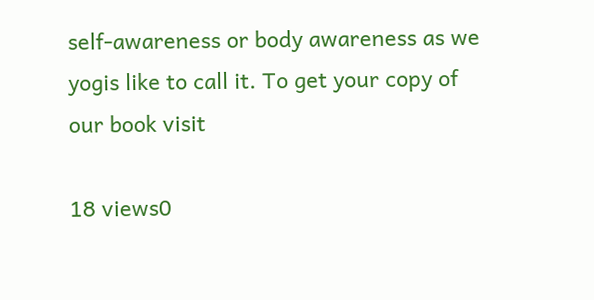self-awareness or body awareness as we yogis like to call it. To get your copy of our book visit

18 views0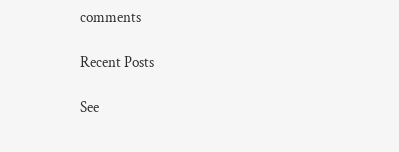comments

Recent Posts

See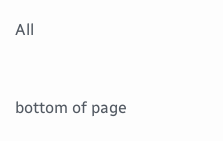All


bottom of page